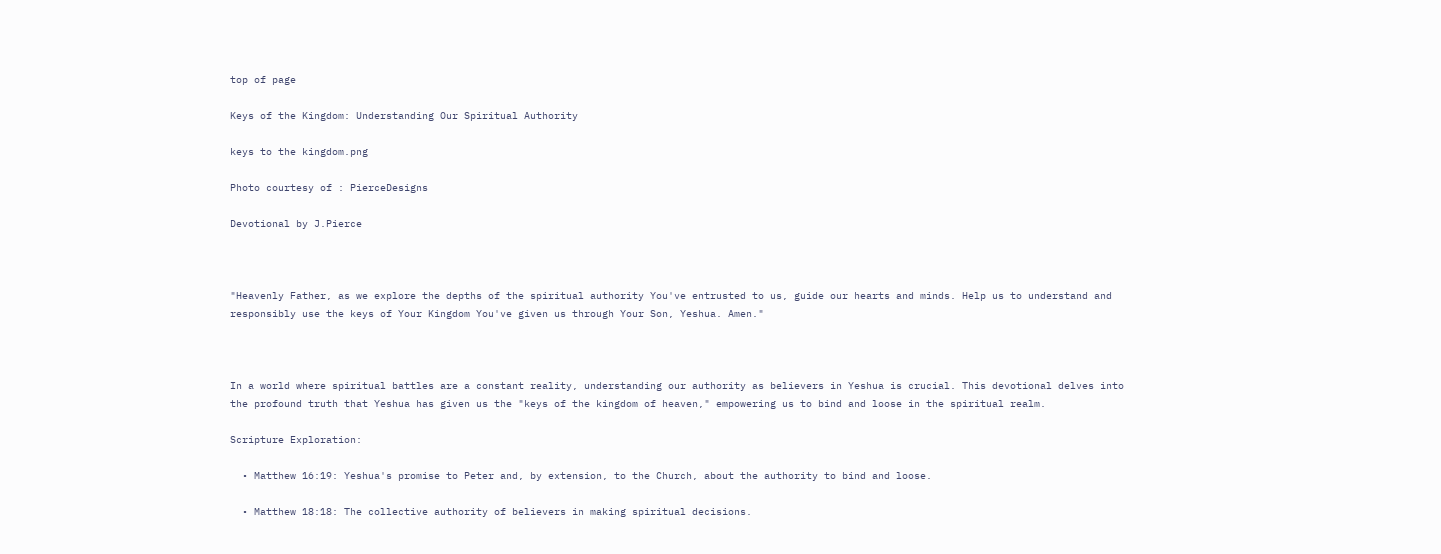top of page

Keys of the Kingdom: Understanding Our Spiritual Authority

keys to the kingdom.png

Photo courtesy of : PierceDesigns

Devotional by J.Pierce



"Heavenly Father, as we explore the depths of the spiritual authority You've entrusted to us, guide our hearts and minds. Help us to understand and responsibly use the keys of Your Kingdom You've given us through Your Son, Yeshua. Amen."



In a world where spiritual battles are a constant reality, understanding our authority as believers in Yeshua is crucial. This devotional delves into the profound truth that Yeshua has given us the "keys of the kingdom of heaven," empowering us to bind and loose in the spiritual realm.

Scripture Exploration:

  • Matthew 16:19: Yeshua's promise to Peter and, by extension, to the Church, about the authority to bind and loose.

  • Matthew 18:18: The collective authority of believers in making spiritual decisions.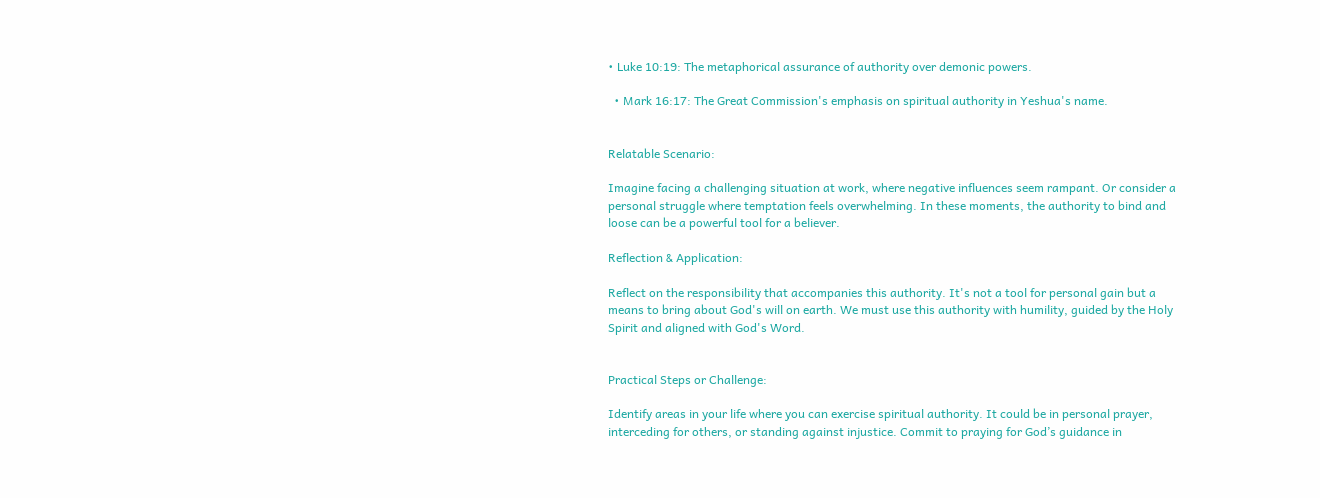• Luke 10:19: The metaphorical assurance of authority over demonic powers.

  • Mark 16:17: The Great Commission's emphasis on spiritual authority in Yeshua's name.


Relatable Scenario:

Imagine facing a challenging situation at work, where negative influences seem rampant. Or consider a personal struggle where temptation feels overwhelming. In these moments, the authority to bind and loose can be a powerful tool for a believer.

Reflection & Application:

Reflect on the responsibility that accompanies this authority. It's not a tool for personal gain but a means to bring about God's will on earth. We must use this authority with humility, guided by the Holy Spirit and aligned with God's Word.


Practical Steps or Challenge:

Identify areas in your life where you can exercise spiritual authority. It could be in personal prayer, interceding for others, or standing against injustice. Commit to praying for God’s guidance in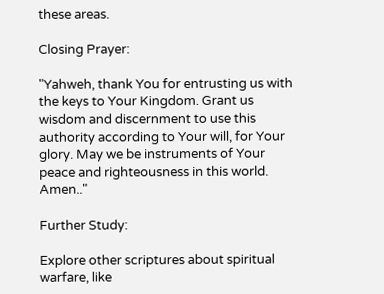these areas.

Closing Prayer:

"Yahweh, thank You for entrusting us with the keys to Your Kingdom. Grant us wisdom and discernment to use this authority according to Your will, for Your glory. May we be instruments of Your peace and righteousness in this world. Amen.."

Further Study:

Explore other scriptures about spiritual warfare, like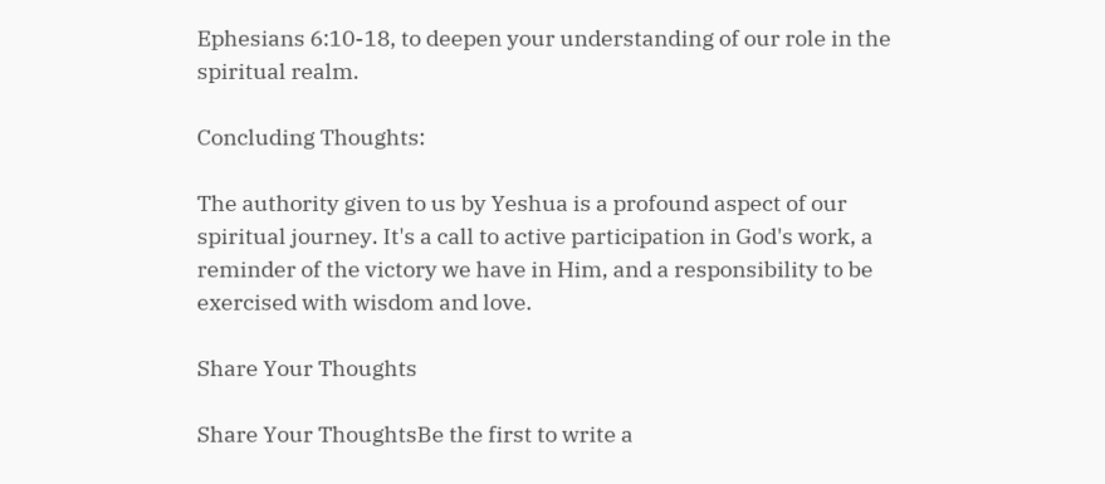Ephesians 6:10-18, to deepen your understanding of our role in the spiritual realm.

Concluding Thoughts:

The authority given to us by Yeshua is a profound aspect of our spiritual journey. It's a call to active participation in God's work, a reminder of the victory we have in Him, and a responsibility to be exercised with wisdom and love.

Share Your Thoughts

Share Your ThoughtsBe the first to write a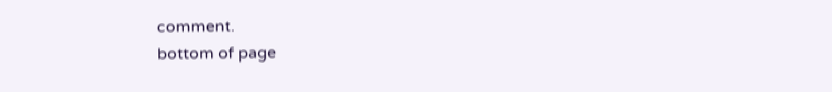comment.
bottom of page